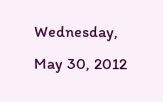Wednesday, May 30, 2012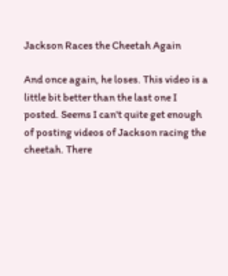Jackson Races the Cheetah Again

And once again, he loses. This video is a little bit better than the last one I posted. Seems I can't quite get enough of posting videos of Jackson racing the cheetah. There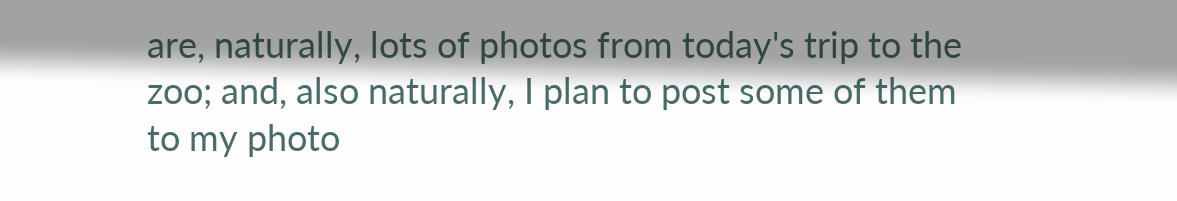are, naturally, lots of photos from today's trip to the zoo; and, also naturally, I plan to post some of them to my photo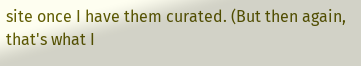site once I have them curated. (But then again, that's what I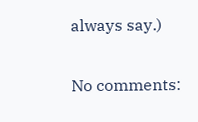always say.)

No comments: